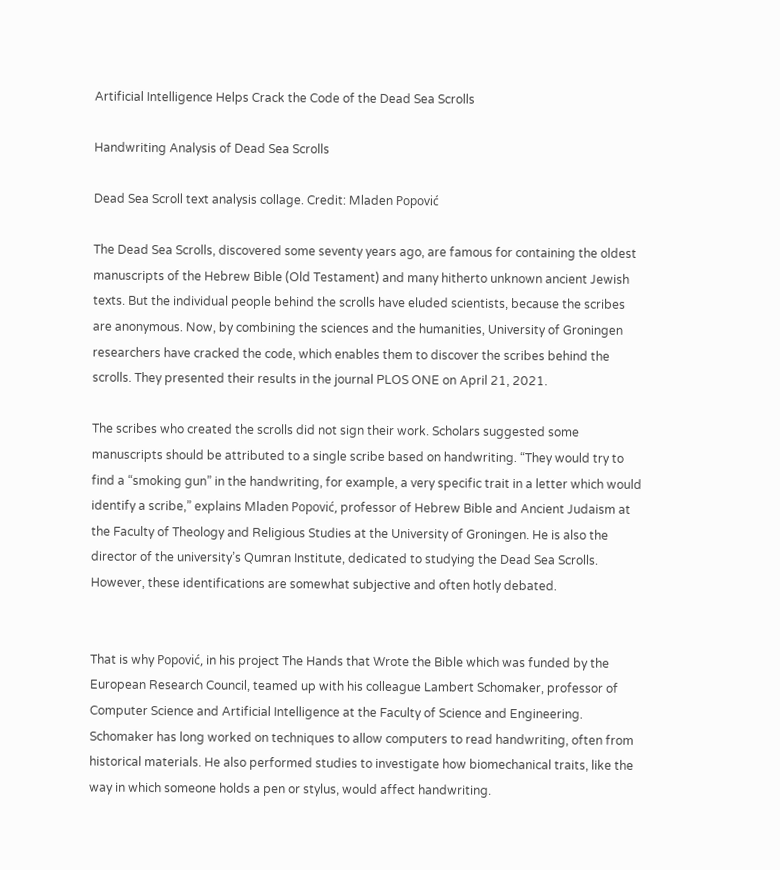Artificial Intelligence Helps Crack the Code of the Dead Sea Scrolls

Handwriting Analysis of Dead Sea Scrolls

Dead Sea Scroll text analysis collage. Credit: Mladen Popović

The Dead Sea Scrolls, discovered some seventy years ago, are famous for containing the oldest manuscripts of the Hebrew Bible (Old Testament) and many hitherto unknown ancient Jewish texts. But the individual people behind the scrolls have eluded scientists, because the scribes are anonymous. Now, by combining the sciences and the humanities, University of Groningen researchers have cracked the code, which enables them to discover the scribes behind the scrolls. They presented their results in the journal PLOS ONE on April 21, 2021.

The scribes who created the scrolls did not sign their work. Scholars suggested some manuscripts should be attributed to a single scribe based on handwriting. “They would try to find a “smoking gun” in the handwriting, for example, a very specific trait in a letter which would identify a scribe,” explains Mladen Popović, professor of Hebrew Bible and Ancient Judaism at the Faculty of Theology and Religious Studies at the University of Groningen. He is also the director of the university’s Qumran Institute, dedicated to studying the Dead Sea Scrolls. However, these identifications are somewhat subjective and often hotly debated.


That is why Popović, in his project The Hands that Wrote the Bible which was funded by the European Research Council, teamed up with his colleague Lambert Schomaker, professor of Computer Science and Artificial Intelligence at the Faculty of Science and Engineering. Schomaker has long worked on techniques to allow computers to read handwriting, often from historical materials. He also performed studies to investigate how biomechanical traits, like the way in which someone holds a pen or stylus, would affect handwriting.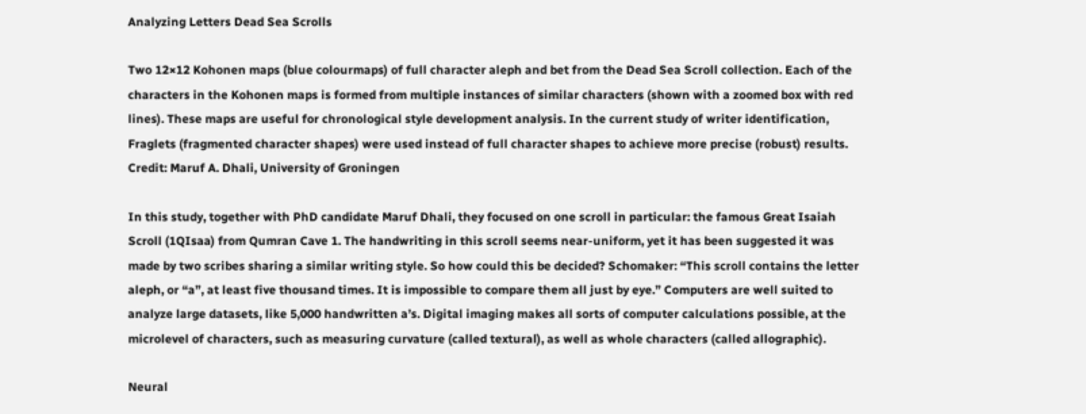Analyzing Letters Dead Sea Scrolls

Two 12×12 Kohonen maps (blue colourmaps) of full character aleph and bet from the Dead Sea Scroll collection. Each of the characters in the Kohonen maps is formed from multiple instances of similar characters (shown with a zoomed box with red lines). These maps are useful for chronological style development analysis. In the current study of writer identification, Fraglets (fragmented character shapes) were used instead of full character shapes to achieve more precise (robust) results. Credit: Maruf A. Dhali, University of Groningen

In this study, together with PhD candidate Maruf Dhali, they focused on one scroll in particular: the famous Great Isaiah Scroll (1QIsaa) from Qumran Cave 1. The handwriting in this scroll seems near-uniform, yet it has been suggested it was made by two scribes sharing a similar writing style. So how could this be decided? Schomaker: “This scroll contains the letter aleph, or “a”, at least five thousand times. It is impossible to compare them all just by eye.” Computers are well suited to analyze large datasets, like 5,000 handwritten a’s. Digital imaging makes all sorts of computer calculations possible, at the microlevel of characters, such as measuring curvature (called textural), as well as whole characters (called allographic).

Neural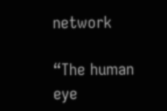network

“The human eye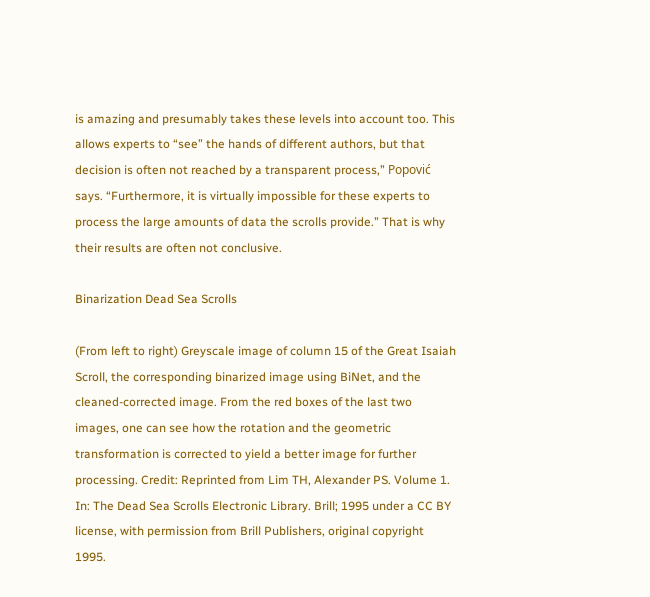is amazing and presumably takes these levels into account too. This allows experts to “see” the hands of different authors, but that decision is often not reached by a transparent process,” Popović says. “Furthermore, it is virtually impossible for these experts to process the large amounts of data the scrolls provide.” That is why their results are often not conclusive.

Binarization Dead Sea Scrolls

(From left to right) Greyscale image of column 15 of the Great Isaiah Scroll, the corresponding binarized image using BiNet, and the cleaned-corrected image. From the red boxes of the last two images, one can see how the rotation and the geometric transformation is corrected to yield a better image for further processing. Credit: Reprinted from Lim TH, Alexander PS. Volume 1. In: The Dead Sea Scrolls Electronic Library. Brill; 1995 under a CC BY license, with permission from Brill Publishers, original copyright 1995.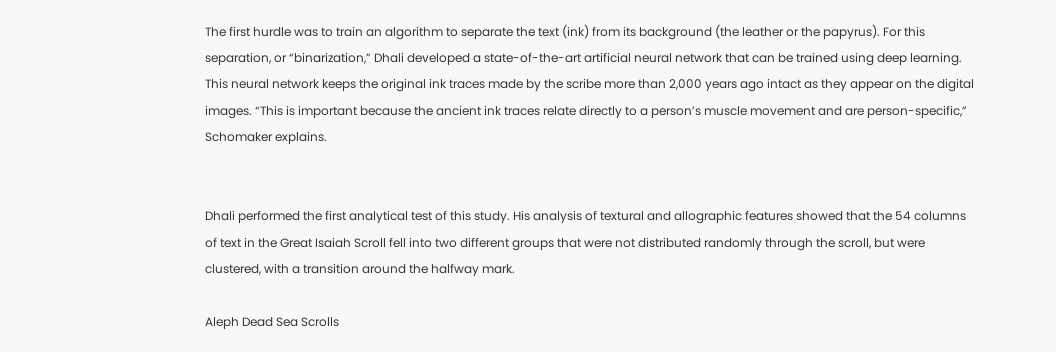The first hurdle was to train an algorithm to separate the text (ink) from its background (the leather or the papyrus). For this separation, or “binarization,” Dhali developed a state-of-the-art artificial neural network that can be trained using deep learning. This neural network keeps the original ink traces made by the scribe more than 2,000 years ago intact as they appear on the digital images. “This is important because the ancient ink traces relate directly to a person’s muscle movement and are person-specific,” Schomaker explains.


Dhali performed the first analytical test of this study. His analysis of textural and allographic features showed that the 54 columns of text in the Great Isaiah Scroll fell into two different groups that were not distributed randomly through the scroll, but were clustered, with a transition around the halfway mark.

Aleph Dead Sea Scrolls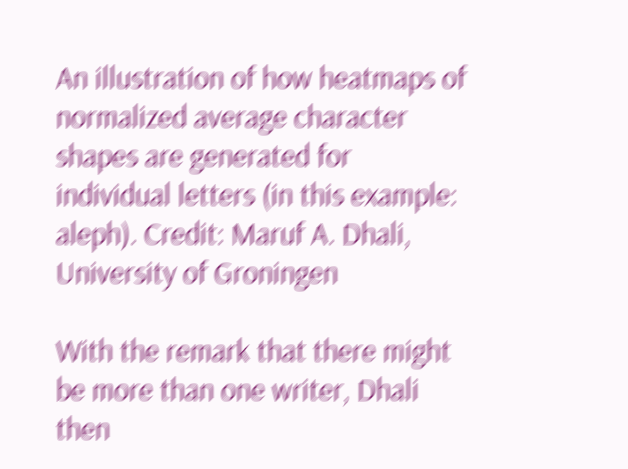An illustration of how heatmaps of normalized average character shapes are generated for individual letters (in this example: aleph). Credit: Maruf A. Dhali, University of Groningen

With the remark that there might be more than one writer, Dhali then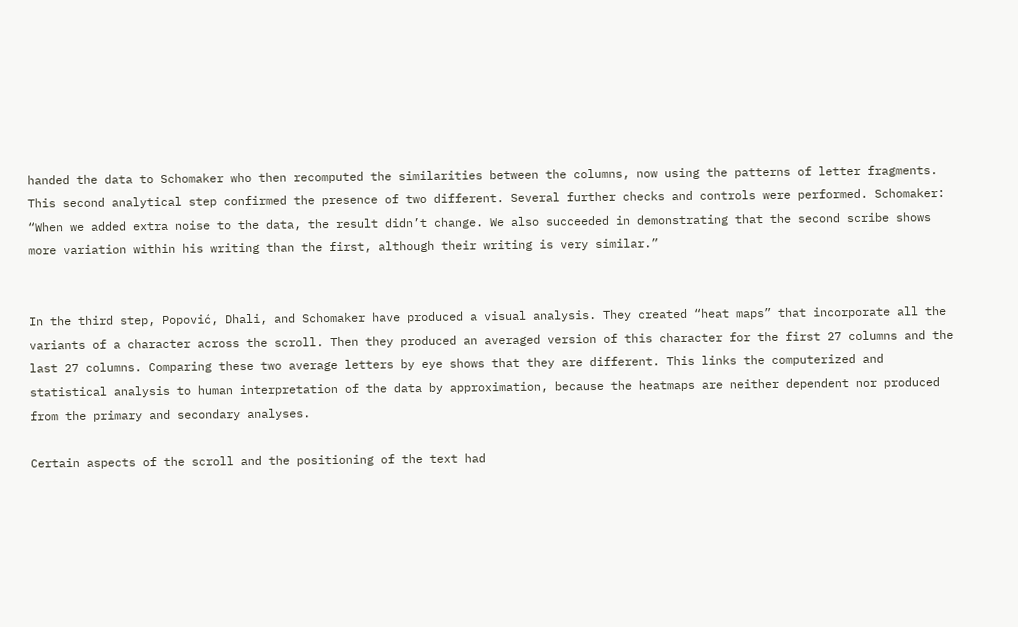handed the data to Schomaker who then recomputed the similarities between the columns, now using the patterns of letter fragments. This second analytical step confirmed the presence of two different. Several further checks and controls were performed. Schomaker: “When we added extra noise to the data, the result didn’t change. We also succeeded in demonstrating that the second scribe shows more variation within his writing than the first, although their writing is very similar.”


In the third step, Popović, Dhali, and Schomaker have produced a visual analysis. They created “heat maps” that incorporate all the variants of a character across the scroll. Then they produced an averaged version of this character for the first 27 columns and the last 27 columns. Comparing these two average letters by eye shows that they are different. This links the computerized and statistical analysis to human interpretation of the data by approximation, because the heatmaps are neither dependent nor produced from the primary and secondary analyses.

Certain aspects of the scroll and the positioning of the text had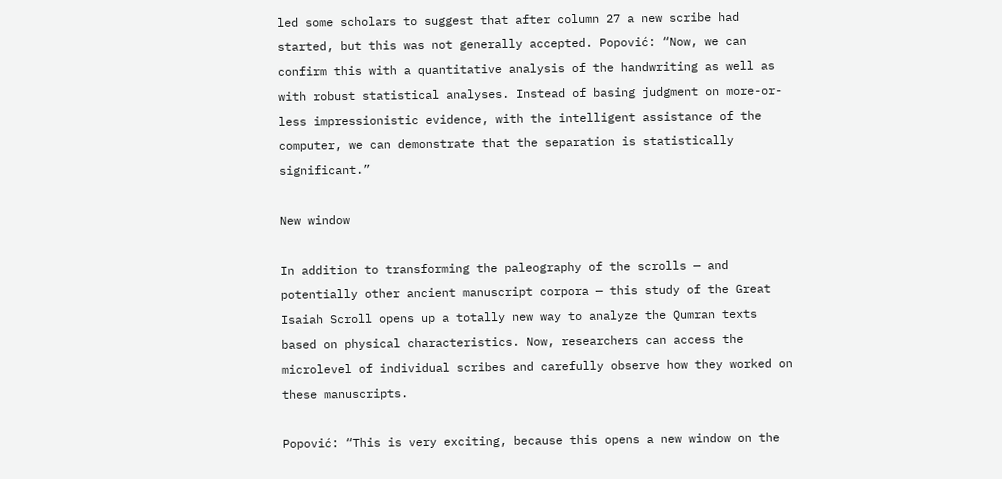led some scholars to suggest that after column 27 a new scribe had started, but this was not generally accepted. Popović: “Now, we can confirm this with a quantitative analysis of the handwriting as well as with robust statistical analyses. Instead of basing judgment on more-or-less impressionistic evidence, with the intelligent assistance of the computer, we can demonstrate that the separation is statistically significant.”

New window

In addition to transforming the paleography of the scrolls — and potentially other ancient manuscript corpora — this study of the Great Isaiah Scroll opens up a totally new way to analyze the Qumran texts based on physical characteristics. Now, researchers can access the microlevel of individual scribes and carefully observe how they worked on these manuscripts.

Popović: “This is very exciting, because this opens a new window on the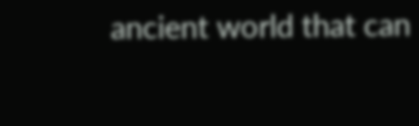ancient world that can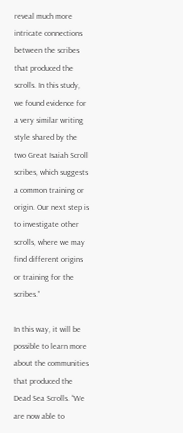reveal much more intricate connections between the scribes that produced the scrolls. In this study, we found evidence for a very similar writing style shared by the two Great Isaiah Scroll scribes, which suggests a common training or origin. Our next step is to investigate other scrolls, where we may find different origins or training for the scribes.”

In this way, it will be possible to learn more about the communities that produced the Dead Sea Scrolls. “We are now able to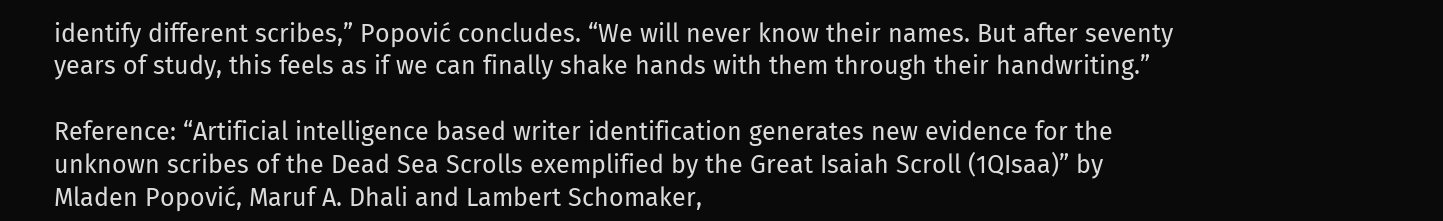identify different scribes,” Popović concludes. “We will never know their names. But after seventy years of study, this feels as if we can finally shake hands with them through their handwriting.”

Reference: “Artificial intelligence based writer identification generates new evidence for the unknown scribes of the Dead Sea Scrolls exemplified by the Great Isaiah Scroll (1QIsaa)” by Mladen Popović, Maruf A. Dhali and Lambert Schomaker,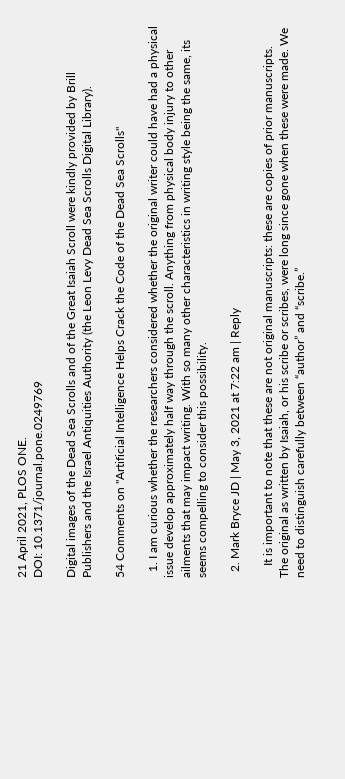21 April 2021, PLOS ONE.
DOI: 10.1371/journal.pone.0249769

Digital images of the Dead Sea Scrolls and of the Great Isaiah Scroll were kindly provided by Brill Publishers and the Israel Antiquities Authority (the Leon Levy Dead Sea Scrolls Digital Library).

54 Comments on "Artificial Intelligence Helps Crack the Code of the Dead Sea Scrolls"

  1. I am curious whether the researchers considered whether the original writer could have had a physical issue develop approximately half way through the scroll. Anything from physical body injury to other ailments that may impact writing. With so many other characteristics in writing style being the same, its seems compelling to consider this possibility.

  2. Mark Bryce JD | May 3, 2021 at 7:22 am | Reply

    It is important to note that these are not original manuscripts: these are copies of prior manuscripts. The original as written by Isaiah, or his scribe or scribes, were long since gone when these were made. We need to distinguish carefully between “author” and “scribe.”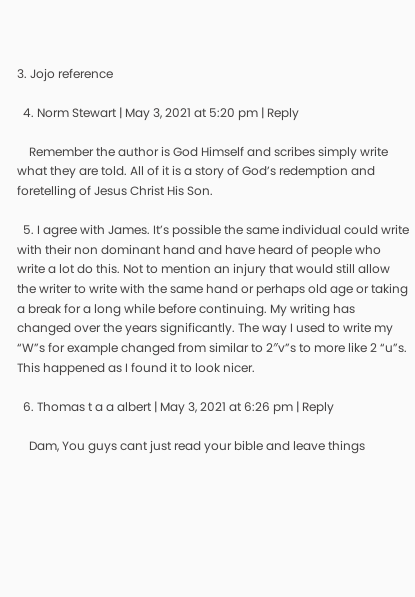3. Jojo reference

  4. Norm Stewart | May 3, 2021 at 5:20 pm | Reply

    Remember the author is God Himself and scribes simply write what they are told. All of it is a story of God’s redemption and foretelling of Jesus Christ His Son.

  5. I agree with James. It’s possible the same individual could write with their non dominant hand and have heard of people who write a lot do this. Not to mention an injury that would still allow the writer to write with the same hand or perhaps old age or taking a break for a long while before continuing. My writing has changed over the years significantly. The way I used to write my “W”s for example changed from similar to 2″v”s to more like 2 “u”s. This happened as I found it to look nicer.

  6. Thomas t a a albert | May 3, 2021 at 6:26 pm | Reply

    Dam, You guys cant just read your bible and leave things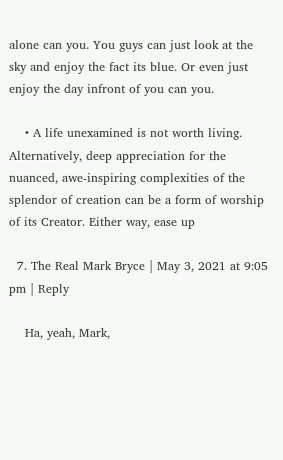alone can you. You guys can just look at the sky and enjoy the fact its blue. Or even just enjoy the day infront of you can you.

    • A life unexamined is not worth living. Alternatively, deep appreciation for the nuanced, awe-inspiring complexities of the splendor of creation can be a form of worship of its Creator. Either way, ease up

  7. The Real Mark Bryce | May 3, 2021 at 9:05 pm | Reply

    Ha, yeah, Mark,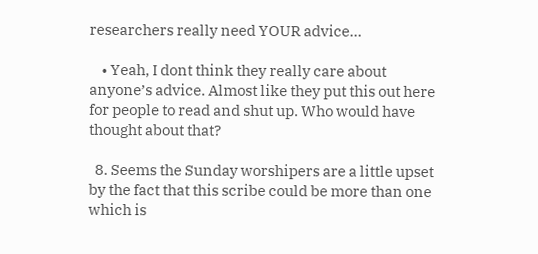researchers really need YOUR advice…

    • Yeah, I dont think they really care about anyone’s advice. Almost like they put this out here for people to read and shut up. Who would have thought about that?

  8. Seems the Sunday worshipers are a little upset by the fact that this scribe could be more than one which is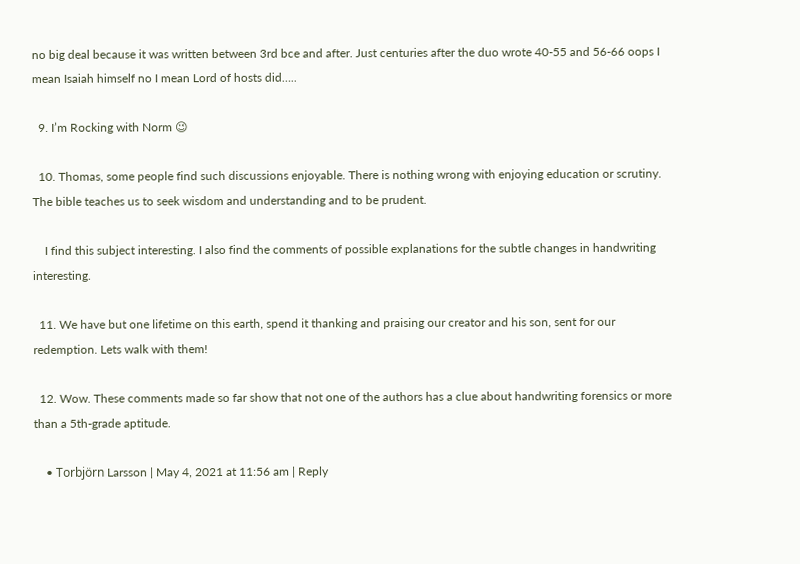no big deal because it was written between 3rd bce and after. Just centuries after the duo wrote 40-55 and 56-66 oops I mean Isaiah himself no I mean Lord of hosts did…..

  9. I’m Rocking with Norm 😉

  10. Thomas, some people find such discussions enjoyable. There is nothing wrong with enjoying education or scrutiny. The bible teaches us to seek wisdom and understanding and to be prudent.

    I find this subject interesting. I also find the comments of possible explanations for the subtle changes in handwriting interesting.

  11. We have but one lifetime on this earth, spend it thanking and praising our creator and his son, sent for our redemption. Lets walk with them!

  12. Wow. These comments made so far show that not one of the authors has a clue about handwriting forensics or more than a 5th-grade aptitude.

    • Torbjörn Larsson | May 4, 2021 at 11:56 am | Reply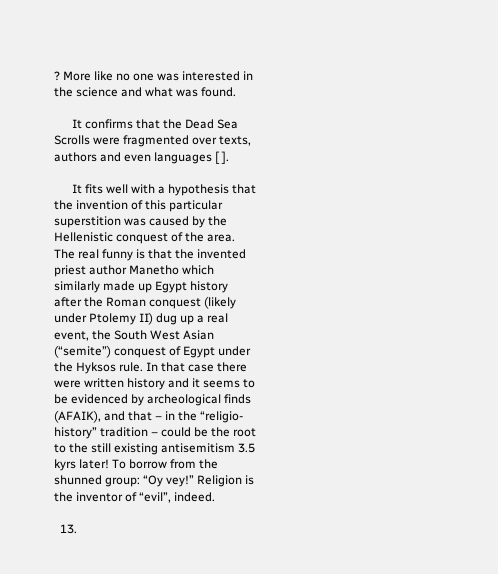? More like no one was interested in the science and what was found.

      It confirms that the Dead Sea Scrolls were fragmented over texts, authors and even languages [ ].

      It fits well with a hypothesis that the invention of this particular superstition was caused by the Hellenistic conquest of the area. The real funny is that the invented priest author Manetho which similarly made up Egypt history after the Roman conquest (likely under Ptolemy II) dug up a real event, the South West Asian (“semite”) conquest of Egypt under the Hyksos rule. In that case there were written history and it seems to be evidenced by archeological finds (AFAIK), and that – in the “religio-history” tradition – could be the root to the still existing antisemitism 3.5 kyrs later! To borrow from the shunned group: “Oy vey!” Religion is the inventor of “evil”, indeed.

  13.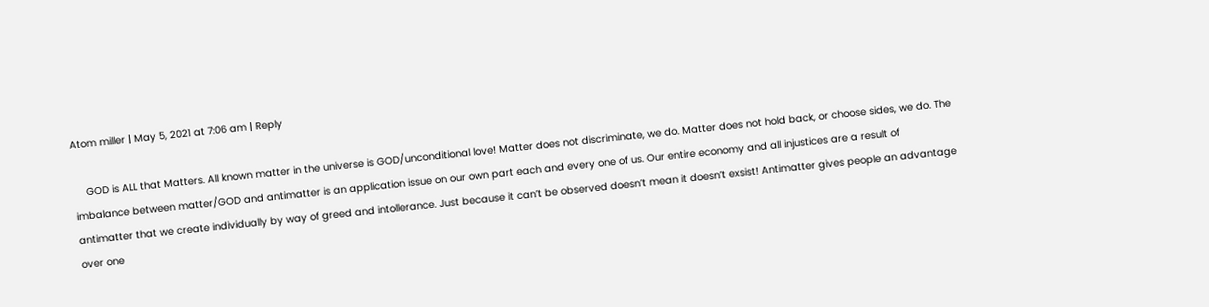Atom miller | May 5, 2021 at 7:06 am | Reply

    GOD is ALL that Matters. All known matter in the universe is GOD/unconditional love! Matter does not discriminate, we do. Matter does not hold back, or choose sides, we do. The imbalance between matter/GOD and antimatter is an application issue on our own part each and every one of us. Our entire economy and all injustices are a result of antimatter that we create individually by way of greed and intollerance. Just because it can’t be observed doesn’t mean it doesn’t exsist! Antimatter gives people an advantage over one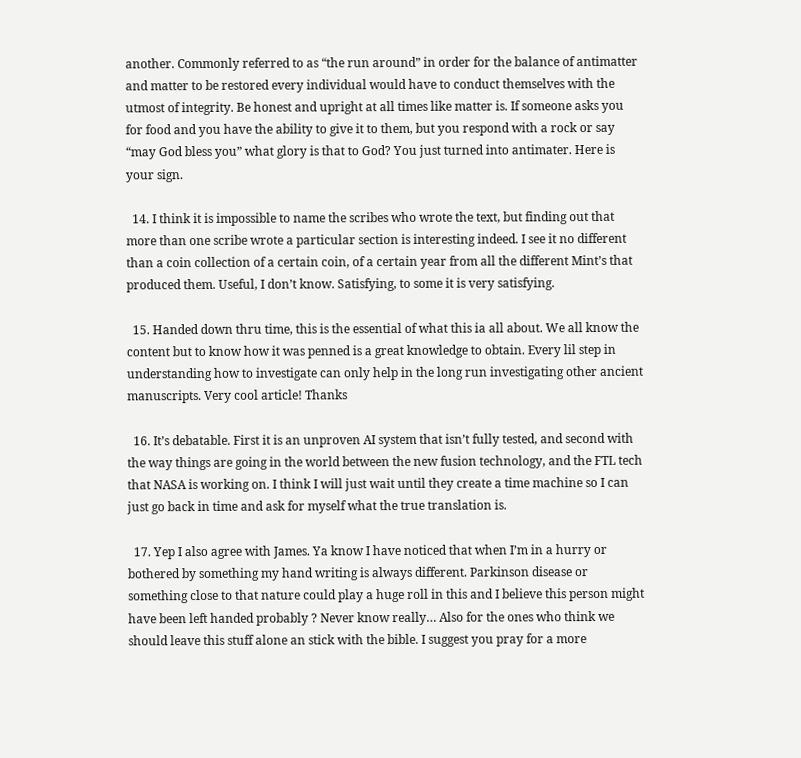another. Commonly referred to as “the run around” in order for the balance of antimatter and matter to be restored every individual would have to conduct themselves with the utmost of integrity. Be honest and upright at all times like matter is. If someone asks you for food and you have the ability to give it to them, but you respond with a rock or say “may God bless you” what glory is that to God? You just turned into antimater. Here is your sign.

  14. I think it is impossible to name the scribes who wrote the text, but finding out that more than one scribe wrote a particular section is interesting indeed. I see it no different than a coin collection of a certain coin, of a certain year from all the different Mint’s that produced them. Useful, I don’t know. Satisfying, to some it is very satisfying.

  15. Handed down thru time, this is the essential of what this ia all about. We all know the content but to know how it was penned is a great knowledge to obtain. Every lil step in understanding how to investigate can only help in the long run investigating other ancient manuscripts. Very cool article! Thanks

  16. It’s debatable. First it is an unproven AI system that isn’t fully tested, and second with the way things are going in the world between the new fusion technology, and the FTL tech that NASA is working on. I think I will just wait until they create a time machine so I can just go back in time and ask for myself what the true translation is.

  17. Yep I also agree with James. Ya know I have noticed that when I’m in a hurry or bothered by something my hand writing is always different. Parkinson disease or something close to that nature could play a huge roll in this and I believe this person might have been left handed probably ? Never know really… Also for the ones who think we should leave this stuff alone an stick with the bible. I suggest you pray for a more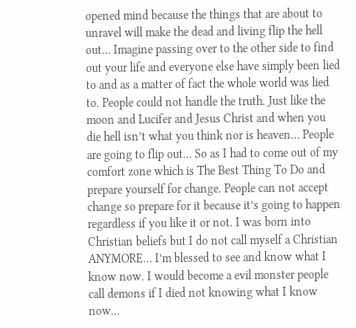opened mind because the things that are about to unravel will make the dead and living flip the hell out… Imagine passing over to the other side to find out your life and everyone else have simply been lied to and as a matter of fact the whole world was lied to. People could not handle the truth. Just like the moon and Lucifer and Jesus Christ and when you die hell isn’t what you think nor is heaven… People are going to flip out… So as I had to come out of my comfort zone which is The Best Thing To Do and prepare yourself for change. People can not accept change so prepare for it because it’s going to happen regardless if you like it or not. I was born into Christian beliefs but I do not call myself a Christian ANYMORE… I’m blessed to see and know what I know now. I would become a evil monster people call demons if I died not knowing what I know now…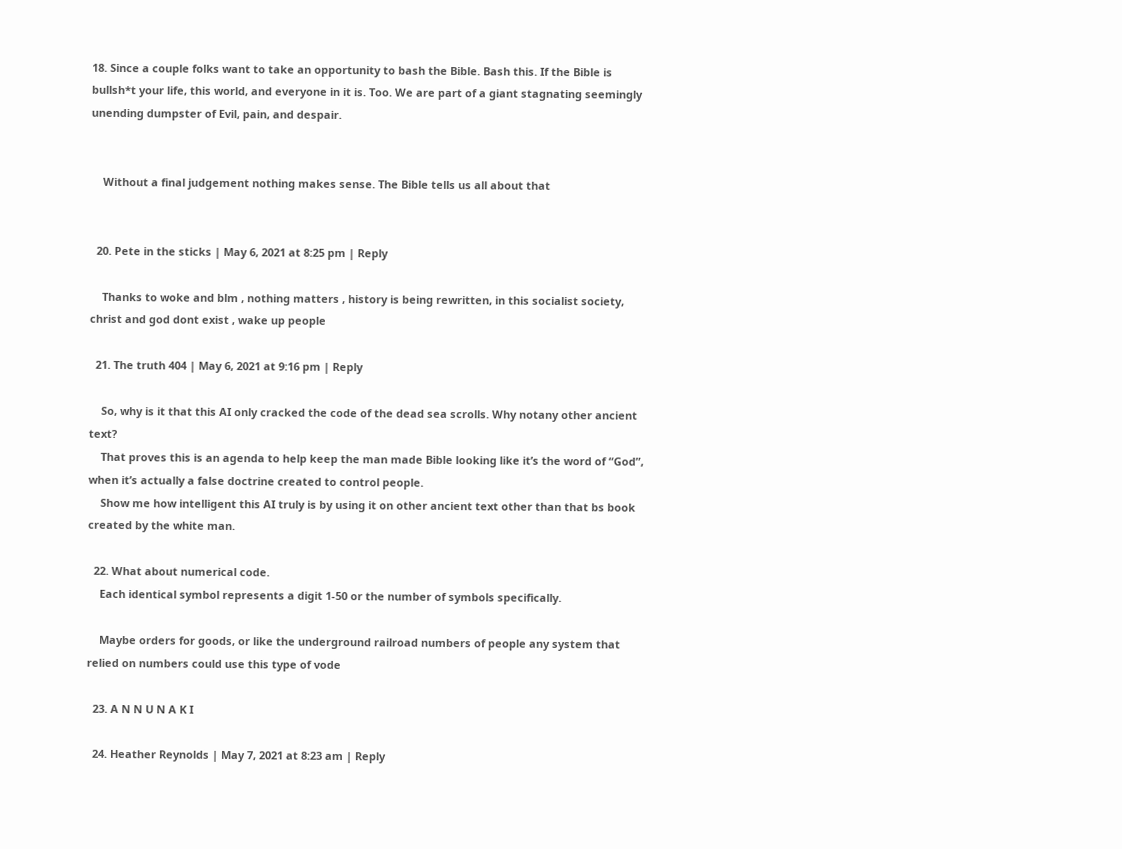18. Since a couple folks want to take an opportunity to bash the Bible. Bash this. If the Bible is bullsh*t your life, this world, and everyone in it is. Too. We are part of a giant stagnating seemingly unending dumpster of Evil, pain, and despair.


    Without a final judgement nothing makes sense. The Bible tells us all about that


  20. Pete in the sticks | May 6, 2021 at 8:25 pm | Reply

    Thanks to woke and blm , nothing matters , history is being rewritten, in this socialist society, christ and god dont exist , wake up people

  21. The truth 404 | May 6, 2021 at 9:16 pm | Reply

    So, why is it that this AI only cracked the code of the dead sea scrolls. Why notany other ancient text?
    That proves this is an agenda to help keep the man made Bible looking like it’s the word of “God”, when it’s actually a false doctrine created to control people.
    Show me how intelligent this AI truly is by using it on other ancient text other than that bs book created by the white man.

  22. What about numerical code.
    Each identical symbol represents a digit 1-50 or the number of symbols specifically.

    Maybe orders for goods, or like the underground railroad numbers of people any system that relied on numbers could use this type of vode

  23. A N N U N A K I

  24. Heather Reynolds | May 7, 2021 at 8:23 am | Reply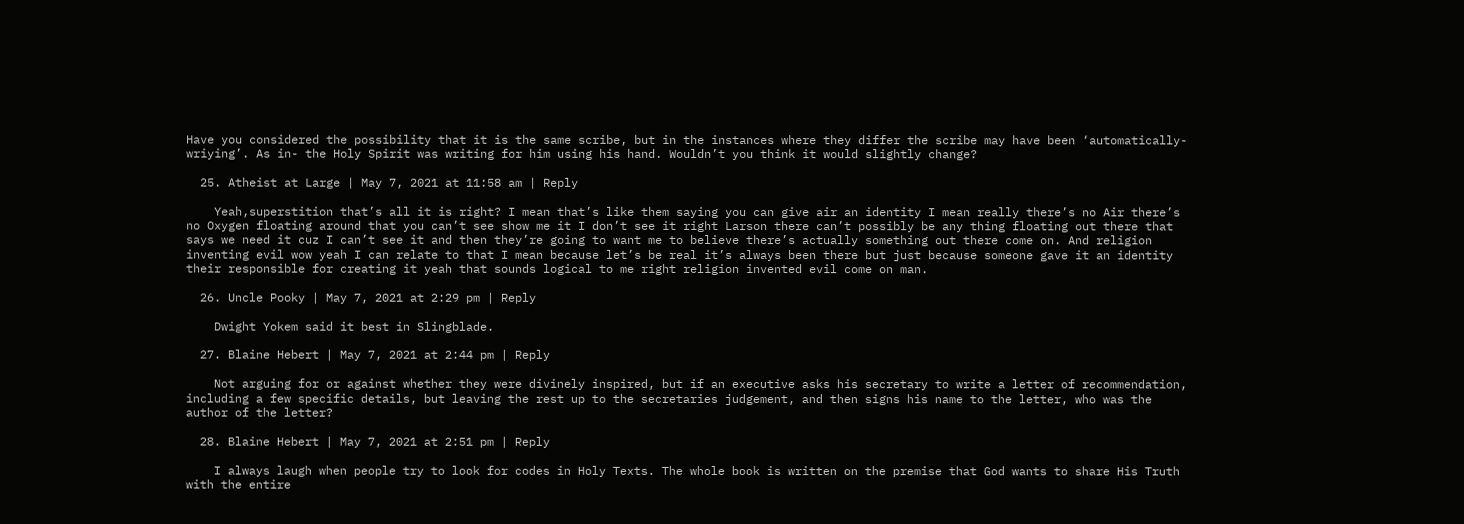Have you considered the possibility that it is the same scribe, but in the instances where they differ the scribe may have been ‘automatically-wriying’. As in- the Holy Spirit was writing for him using his hand. Wouldn’t you think it would slightly change?

  25. Atheist at Large | May 7, 2021 at 11:58 am | Reply

    Yeah,superstition that’s all it is right? I mean that’s like them saying you can give air an identity I mean really there’s no Air there’s no Oxygen floating around that you can’t see show me it I don’t see it right Larson there can’t possibly be any thing floating out there that says we need it cuz I can’t see it and then they’re going to want me to believe there’s actually something out there come on. And religion inventing evil wow yeah I can relate to that I mean because let’s be real it’s always been there but just because someone gave it an identity their responsible for creating it yeah that sounds logical to me right religion invented evil come on man.

  26. Uncle Pooky | May 7, 2021 at 2:29 pm | Reply

    Dwight Yokem said it best in Slingblade.

  27. Blaine Hebert | May 7, 2021 at 2:44 pm | Reply

    Not arguing for or against whether they were divinely inspired, but if an executive asks his secretary to write a letter of recommendation, including a few specific details, but leaving the rest up to the secretaries judgement, and then signs his name to the letter, who was the author of the letter?

  28. Blaine Hebert | May 7, 2021 at 2:51 pm | Reply

    I always laugh when people try to look for codes in Holy Texts. The whole book is written on the premise that God wants to share His Truth with the entire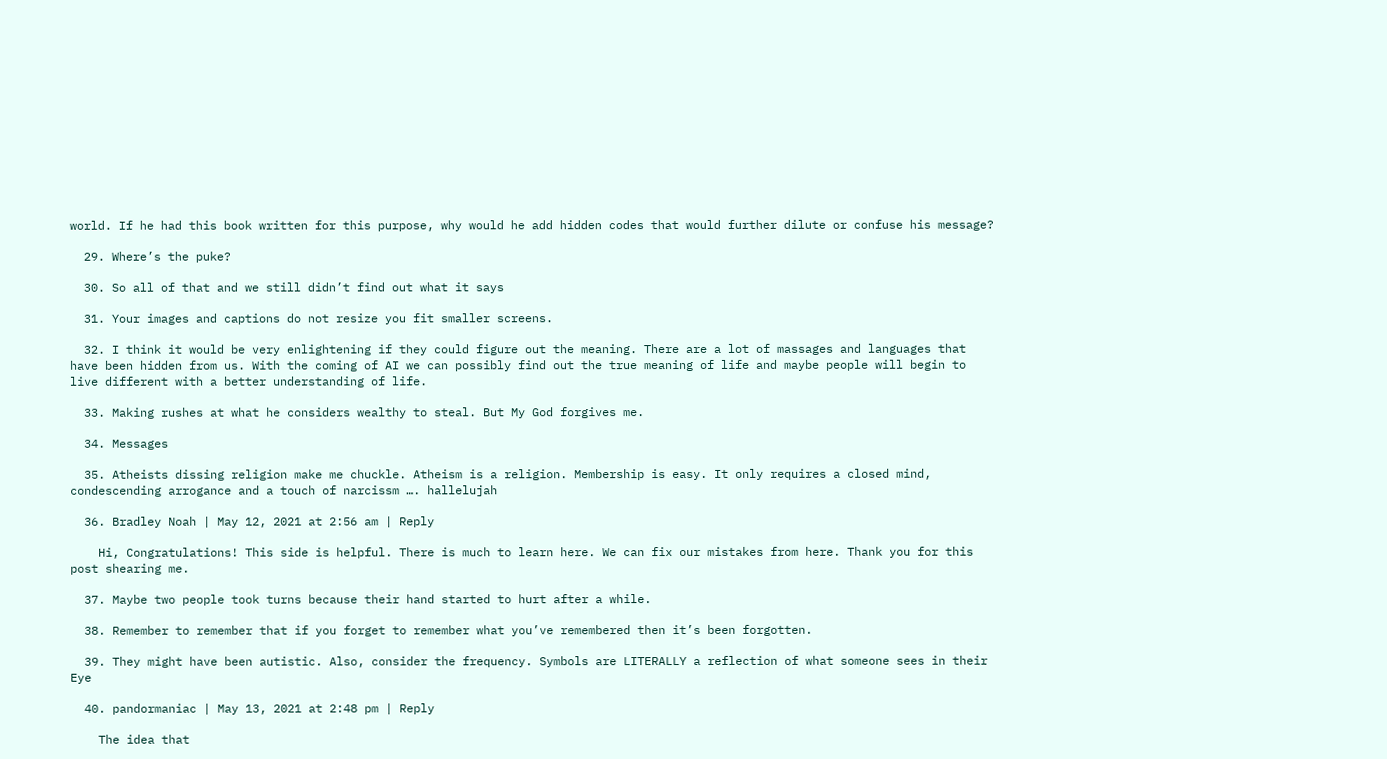world. If he had this book written for this purpose, why would he add hidden codes that would further dilute or confuse his message?

  29. Where’s the puke?

  30. So all of that and we still didn’t find out what it says

  31. Your images and captions do not resize you fit smaller screens.

  32. I think it would be very enlightening if they could figure out the meaning. There are a lot of massages and languages that have been hidden from us. With the coming of AI we can possibly find out the true meaning of life and maybe people will begin to live different with a better understanding of life.

  33. Making rushes at what he considers wealthy to steal. But My God forgives me.

  34. Messages

  35. Atheists dissing religion make me chuckle. Atheism is a religion. Membership is easy. It only requires a closed mind, condescending arrogance and a touch of narcissm …. hallelujah

  36. Bradley Noah | May 12, 2021 at 2:56 am | Reply

    Hi, Congratulations! This side is helpful. There is much to learn here. We can fix our mistakes from here. Thank you for this post shearing me.

  37. Maybe two people took turns because their hand started to hurt after a while.

  38. Remember to remember that if you forget to remember what you’ve remembered then it’s been forgotten.

  39. They might have been autistic. Also, consider the frequency. Symbols are LITERALLY a reflection of what someone sees in their Eye

  40. pandormaniac | May 13, 2021 at 2:48 pm | Reply

    The idea that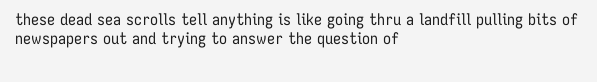these dead sea scrolls tell anything is like going thru a landfill pulling bits of newspapers out and trying to answer the question of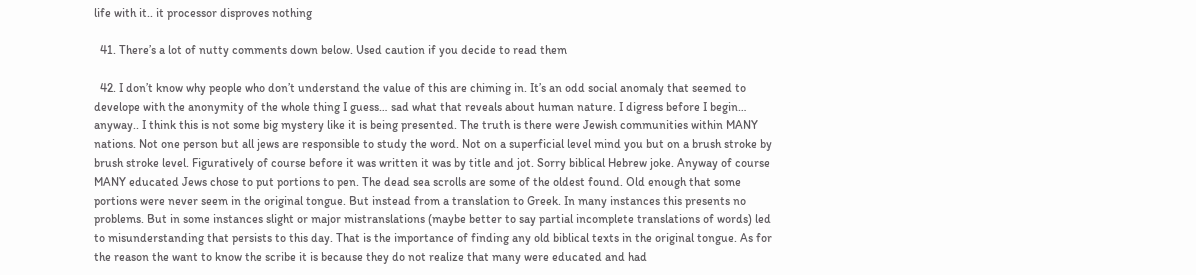life with it.. it processor disproves nothing

  41. There’s a lot of nutty comments down below. Used caution if you decide to read them

  42. I don’t know why people who don’t understand the value of this are chiming in. It’s an odd social anomaly that seemed to develope with the anonymity of the whole thing I guess… sad what that reveals about human nature. I digress before I begin… anyway.. I think this is not some big mystery like it is being presented. The truth is there were Jewish communities within MANY nations. Not one person but all jews are responsible to study the word. Not on a superficial level mind you but on a brush stroke by brush stroke level. Figuratively of course before it was written it was by title and jot. Sorry biblical Hebrew joke. Anyway of course MANY educated Jews chose to put portions to pen. The dead sea scrolls are some of the oldest found. Old enough that some portions were never seem in the original tongue. But instead from a translation to Greek. In many instances this presents no problems. But in some instances slight or major mistranslations (maybe better to say partial incomplete translations of words) led to misunderstanding that persists to this day. That is the importance of finding any old biblical texts in the original tongue. As for the reason the want to know the scribe it is because they do not realize that many were educated and had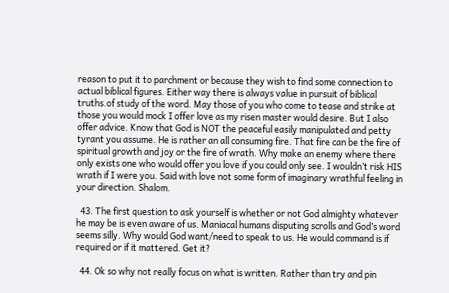reason to put it to parchment or because they wish to find some connection to actual biblical figures. Either way there is always value in pursuit of biblical truths.of study of the word. May those of you who come to tease and strike at those you would mock I offer love as my risen master would desire. But I also offer advice. Know that God is NOT the peaceful easily manipulated and petty tyrant you assume. He is rather an all consuming fire. That fire can be the fire of spiritual growth and joy or the fire of wrath. Why make an enemy where there only exists one who would offer you love if you could only see. I wouldn’t risk HIS wrath if I were you. Said with love not some form of imaginary wrathful feeling in your direction. Shalom.

  43. The first question to ask yourself is whether or not God almighty whatever he may be is even aware of us. Maniacal humans disputing scrolls and God’s word seems silly. Why would God want/need to speak to us. He would command is if required or if it mattered. Get it?

  44. Ok so why not really focus on what is written. Rather than try and pin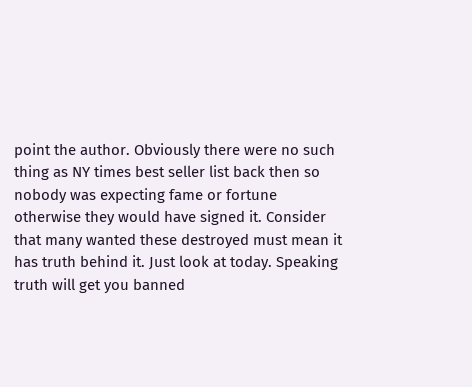point the author. Obviously there were no such thing as NY times best seller list back then so nobody was expecting fame or fortune otherwise they would have signed it. Consider that many wanted these destroyed must mean it has truth behind it. Just look at today. Speaking truth will get you banned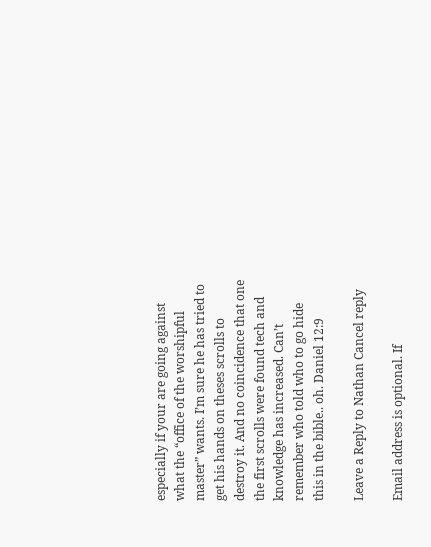especially if your are going against what the “office of the worshipful master” wants. I’m sure he has tried to get his hands on theses scrolls to destroy it. And no coincidence that one the first scrolls were found tech and knowledge has increased. Can’t remember who told who to go hide this in the bible.. oh. Daniel 12:9

Leave a Reply to Nathan Cancel reply

Email address is optional. If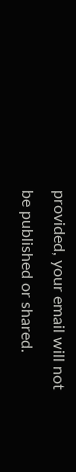provided, your email will not be published or shared.